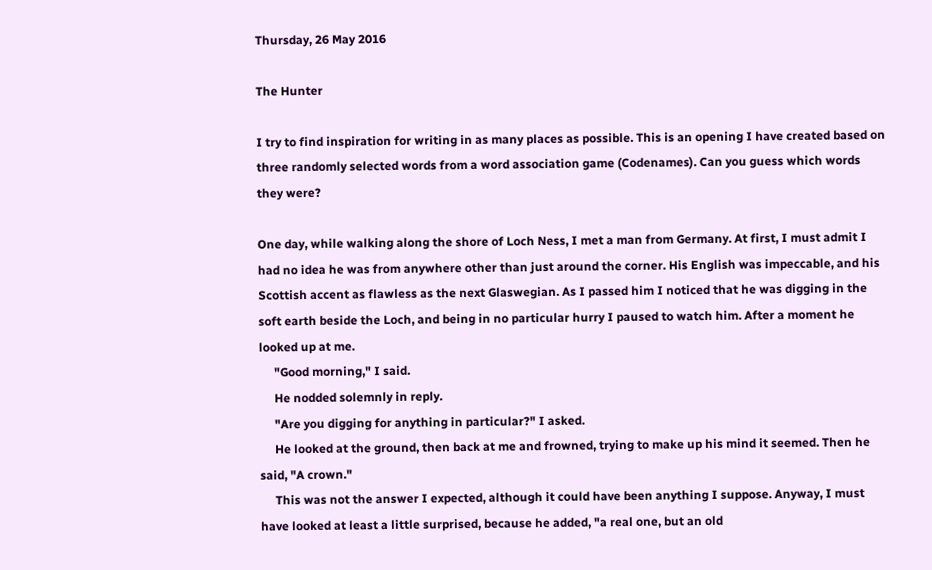Thursday, 26 May 2016

The Hunter

I try to find inspiration for writing in as many places as possible. This is an opening I have created based on three randomly selected words from a word association game (Codenames). Can you guess which words they were?

One day, while walking along the shore of Loch Ness, I met a man from Germany. At first, I must admit I had no idea he was from anywhere other than just around the corner. His English was impeccable, and his Scottish accent as flawless as the next Glaswegian. As I passed him I noticed that he was digging in the soft earth beside the Loch, and being in no particular hurry I paused to watch him. After a moment he looked up at me.
     "Good morning," I said.
     He nodded solemnly in reply.
     "Are you digging for anything in particular?" I asked.
     He looked at the ground, then back at me and frowned, trying to make up his mind it seemed. Then he said, "A crown."
     This was not the answer I expected, although it could have been anything I suppose. Anyway, I must have looked at least a little surprised, because he added, "a real one, but an old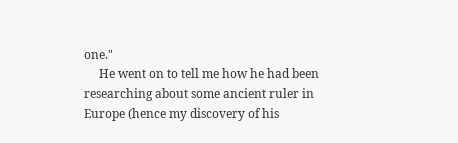one."
     He went on to tell me how he had been researching about some ancient ruler in Europe (hence my discovery of his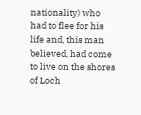nationality) who had to flee for his life and, this man believed, had come to live on the shores of Loch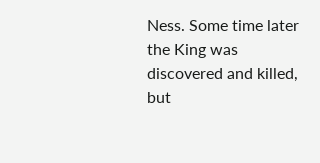Ness. Some time later the King was discovered and killed, but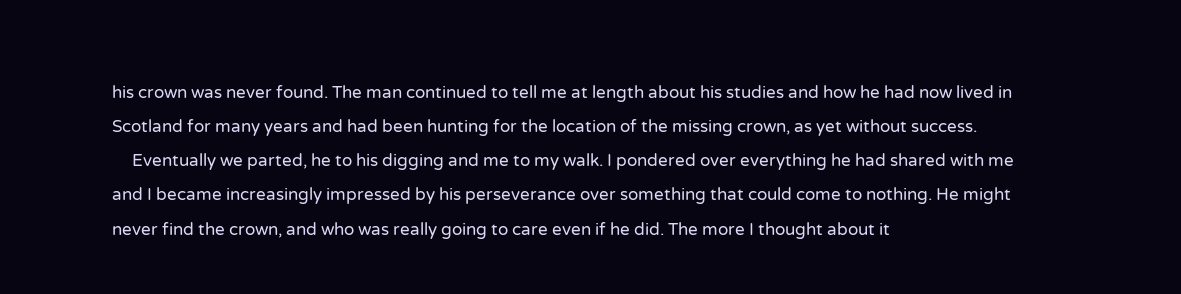his crown was never found. The man continued to tell me at length about his studies and how he had now lived in Scotland for many years and had been hunting for the location of the missing crown, as yet without success.
     Eventually we parted, he to his digging and me to my walk. I pondered over everything he had shared with me and I became increasingly impressed by his perseverance over something that could come to nothing. He might never find the crown, and who was really going to care even if he did. The more I thought about it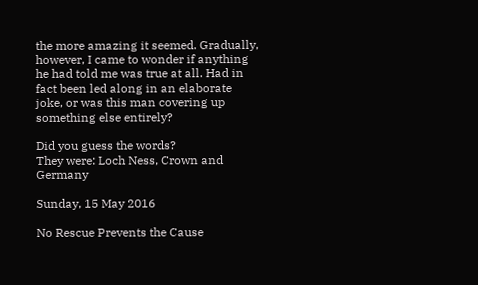the more amazing it seemed. Gradually, however, I came to wonder if anything he had told me was true at all. Had in fact been led along in an elaborate joke, or was this man covering up something else entirely?

Did you guess the words?
They were: Loch Ness, Crown and Germany

Sunday, 15 May 2016

No Rescue Prevents the Cause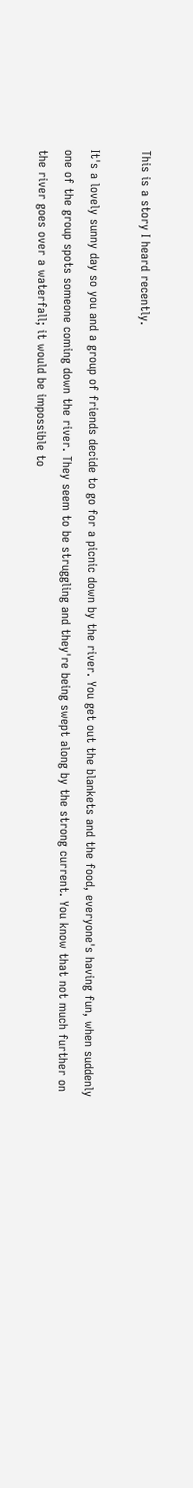This is a story I heard recently.

It's a lovely sunny day so you and a group of friends decide to go for a picnic down by the river. You get out the blankets and the food, everyone's having fun, when suddenly one of the group spots someone coming down the river. They seem to be struggling and they're being swept along by the strong current. You know that not much further on the river goes over a waterfall; it would be impossible to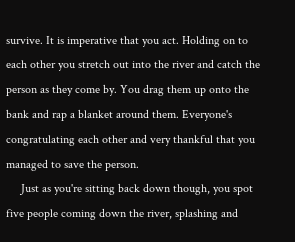survive. It is imperative that you act. Holding on to each other you stretch out into the river and catch the person as they come by. You drag them up onto the bank and rap a blanket around them. Everyone's congratulating each other and very thankful that you managed to save the person.
     Just as you're sitting back down though, you spot five people coming down the river, splashing and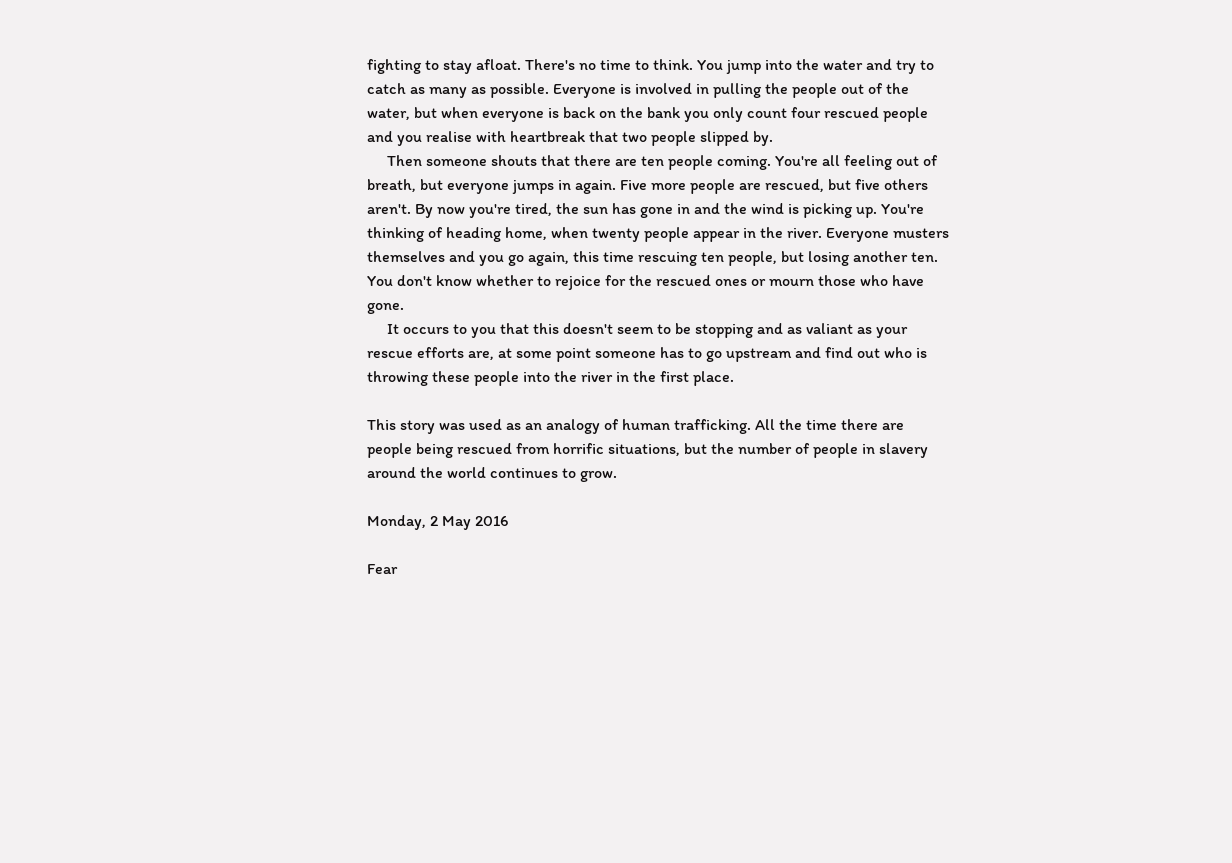fighting to stay afloat. There's no time to think. You jump into the water and try to catch as many as possible. Everyone is involved in pulling the people out of the water, but when everyone is back on the bank you only count four rescued people and you realise with heartbreak that two people slipped by.
     Then someone shouts that there are ten people coming. You're all feeling out of breath, but everyone jumps in again. Five more people are rescued, but five others aren't. By now you're tired, the sun has gone in and the wind is picking up. You're thinking of heading home, when twenty people appear in the river. Everyone musters themselves and you go again, this time rescuing ten people, but losing another ten. You don't know whether to rejoice for the rescued ones or mourn those who have gone.
     It occurs to you that this doesn't seem to be stopping and as valiant as your rescue efforts are, at some point someone has to go upstream and find out who is throwing these people into the river in the first place.

This story was used as an analogy of human trafficking. All the time there are people being rescued from horrific situations, but the number of people in slavery around the world continues to grow.

Monday, 2 May 2016

Fear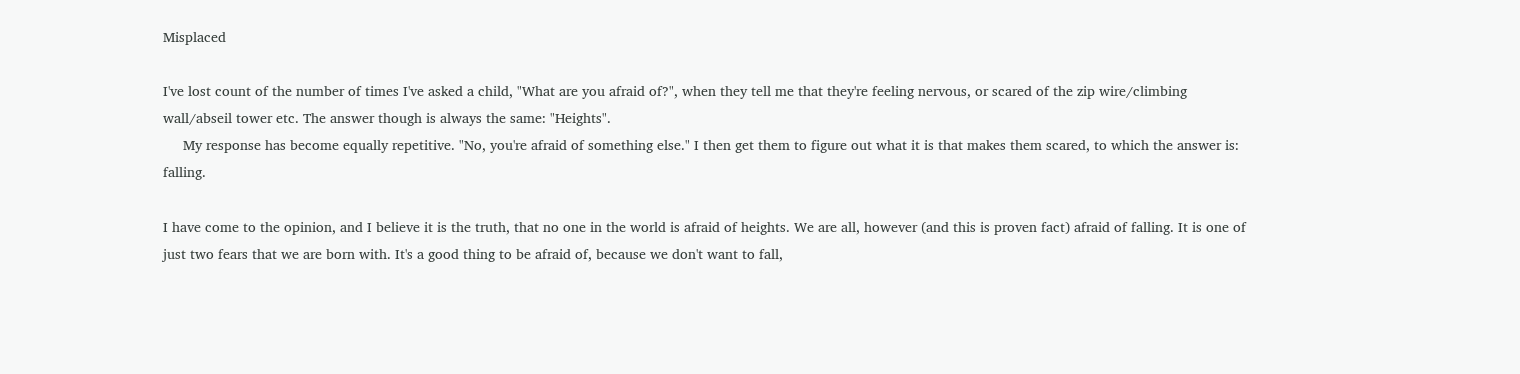Misplaced

I've lost count of the number of times I've asked a child, "What are you afraid of?", when they tell me that they're feeling nervous, or scared of the zip wire/climbing wall/abseil tower etc. The answer though is always the same: "Heights".
     My response has become equally repetitive. "No, you're afraid of something else." I then get them to figure out what it is that makes them scared, to which the answer is: falling.

I have come to the opinion, and I believe it is the truth, that no one in the world is afraid of heights. We are all, however (and this is proven fact) afraid of falling. It is one of just two fears that we are born with. It's a good thing to be afraid of, because we don't want to fall,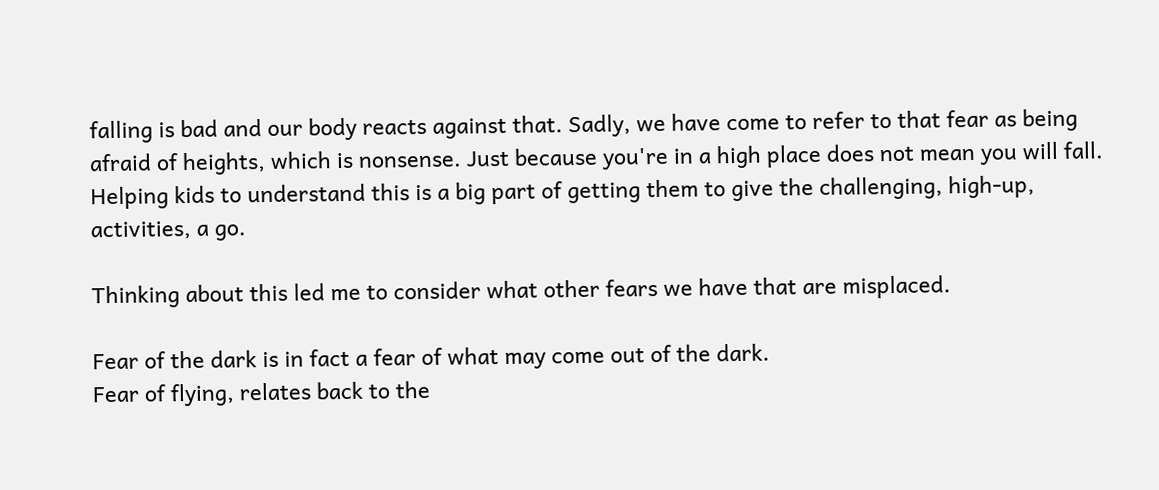falling is bad and our body reacts against that. Sadly, we have come to refer to that fear as being afraid of heights, which is nonsense. Just because you're in a high place does not mean you will fall. Helping kids to understand this is a big part of getting them to give the challenging, high-up, activities, a go.

Thinking about this led me to consider what other fears we have that are misplaced.

Fear of the dark is in fact a fear of what may come out of the dark.
Fear of flying, relates back to the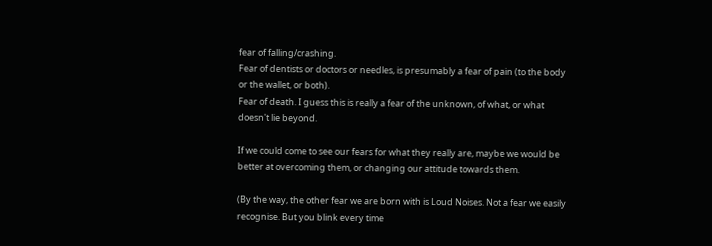fear of falling/crashing.
Fear of dentists or doctors or needles, is presumably a fear of pain (to the body or the wallet, or both).
Fear of death. I guess this is really a fear of the unknown, of what, or what doesn't lie beyond.

If we could come to see our fears for what they really are, maybe we would be better at overcoming them, or changing our attitude towards them.

(By the way, the other fear we are born with is Loud Noises. Not a fear we easily recognise. But you blink every time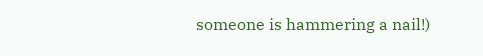someone is hammering a nail!)